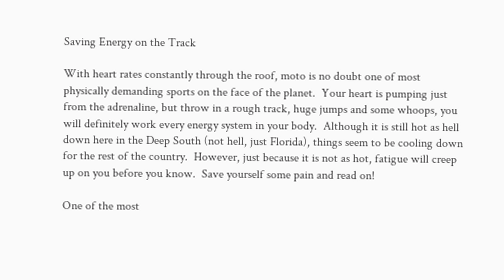Saving Energy on the Track

With heart rates constantly through the roof, moto is no doubt one of most physically demanding sports on the face of the planet.  Your heart is pumping just from the adrenaline, but throw in a rough track, huge jumps and some whoops, you will definitely work every energy system in your body.  Although it is still hot as hell down here in the Deep South (not hell, just Florida), things seem to be cooling down for the rest of the country.  However, just because it is not as hot, fatigue will creep up on you before you know.  Save yourself some pain and read on!

One of the most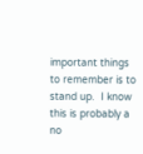important things to remember is to stand up.  I know this is probably a no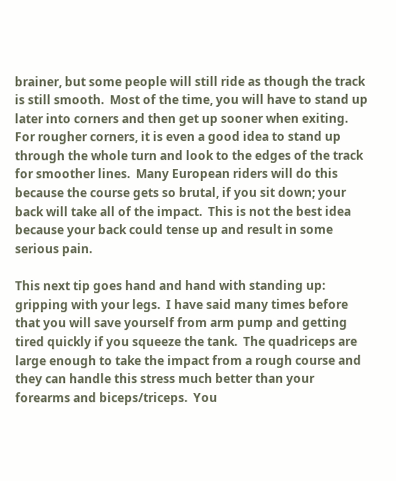brainer, but some people will still ride as though the track is still smooth.  Most of the time, you will have to stand up later into corners and then get up sooner when exiting.  For rougher corners, it is even a good idea to stand up through the whole turn and look to the edges of the track for smoother lines.  Many European riders will do this because the course gets so brutal, if you sit down; your back will take all of the impact.  This is not the best idea because your back could tense up and result in some serious pain.

This next tip goes hand and hand with standing up: gripping with your legs.  I have said many times before that you will save yourself from arm pump and getting tired quickly if you squeeze the tank.  The quadriceps are large enough to take the impact from a rough course and they can handle this stress much better than your forearms and biceps/triceps.  You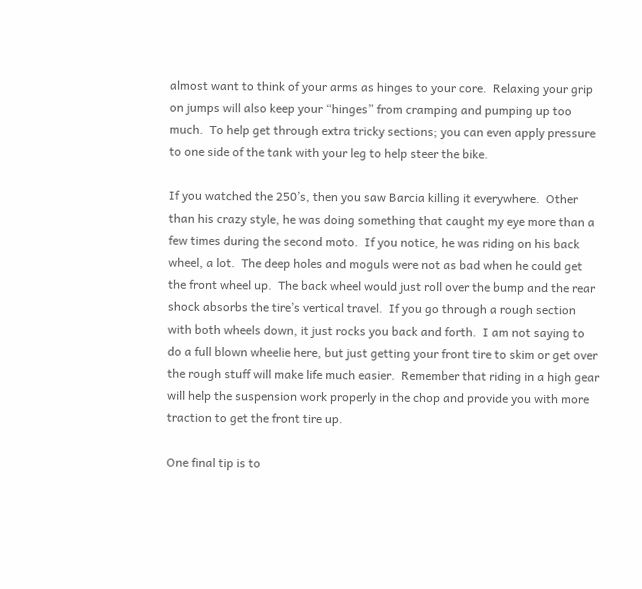almost want to think of your arms as hinges to your core.  Relaxing your grip on jumps will also keep your “hinges” from cramping and pumping up too much.  To help get through extra tricky sections; you can even apply pressure to one side of the tank with your leg to help steer the bike.

If you watched the 250’s, then you saw Barcia killing it everywhere.  Other than his crazy style, he was doing something that caught my eye more than a few times during the second moto.  If you notice, he was riding on his back wheel, a lot.  The deep holes and moguls were not as bad when he could get the front wheel up.  The back wheel would just roll over the bump and the rear shock absorbs the tire’s vertical travel.  If you go through a rough section with both wheels down, it just rocks you back and forth.  I am not saying to do a full blown wheelie here, but just getting your front tire to skim or get over the rough stuff will make life much easier.  Remember that riding in a high gear will help the suspension work properly in the chop and provide you with more traction to get the front tire up.

One final tip is to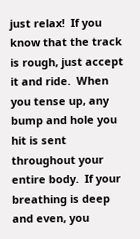just relax!  If you know that the track is rough, just accept it and ride.  When you tense up, any bump and hole you hit is sent throughout your entire body.  If your breathing is deep and even, you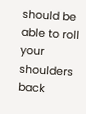should be able to roll your shoulders back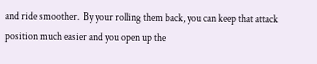and ride smoother.  By your rolling them back, you can keep that attack position much easier and you open up the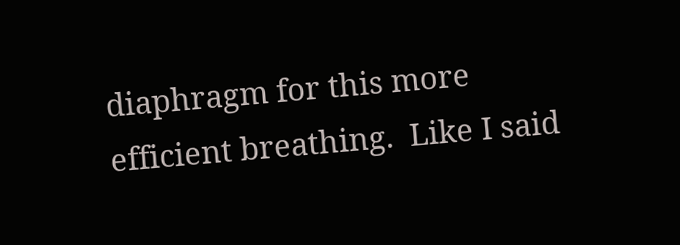diaphragm for this more efficient breathing.  Like I said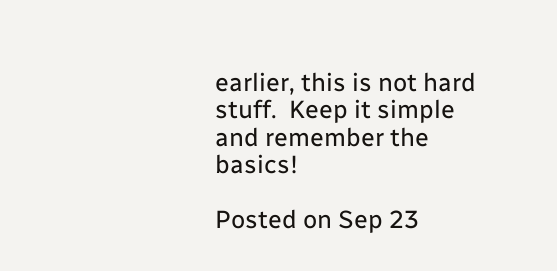earlier, this is not hard stuff.  Keep it simple and remember the basics!

Posted on Sep 23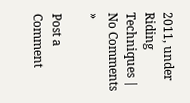2011, under Riding Techniques | No Comments »

Post a Comment